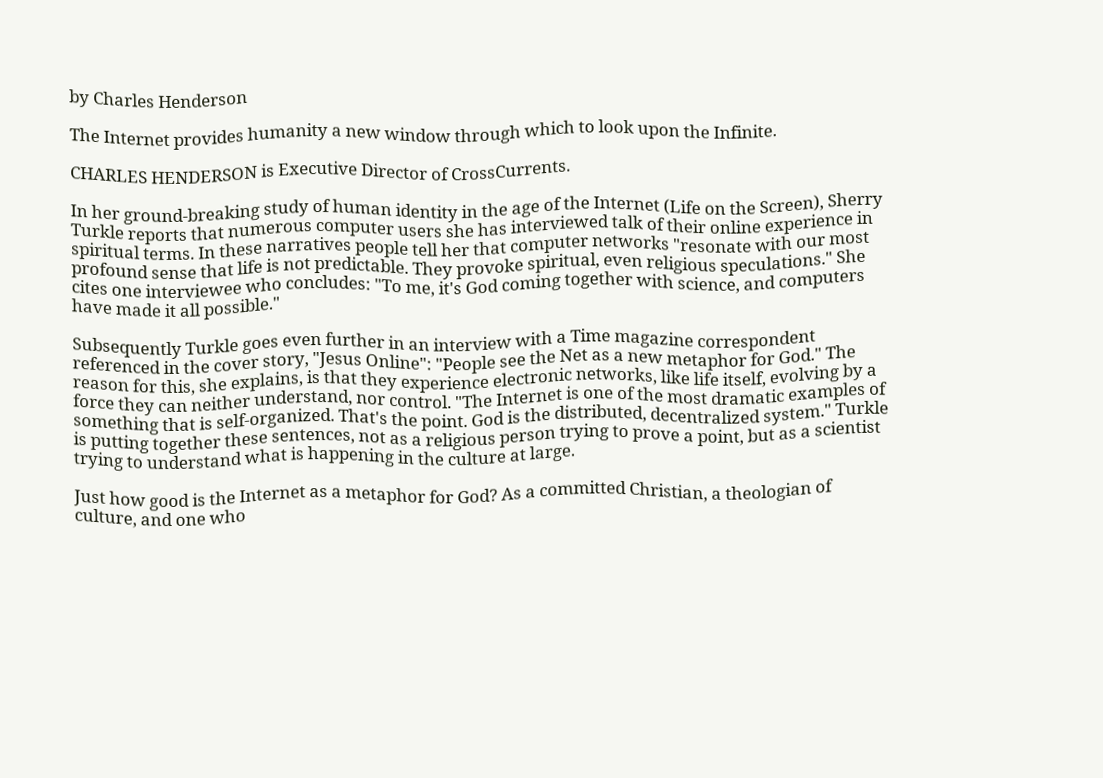by Charles Henderson

The Internet provides humanity a new window through which to look upon the Infinite.

CHARLES HENDERSON is Executive Director of CrossCurrents.

In her ground-breaking study of human identity in the age of the Internet (Life on the Screen), Sherry Turkle reports that numerous computer users she has interviewed talk of their online experience in spiritual terms. In these narratives people tell her that computer networks "resonate with our most profound sense that life is not predictable. They provoke spiritual, even religious speculations." She cites one interviewee who concludes: "To me, it's God coming together with science, and computers have made it all possible."

Subsequently Turkle goes even further in an interview with a Time magazine correspondent referenced in the cover story, "Jesus Online": "People see the Net as a new metaphor for God." The reason for this, she explains, is that they experience electronic networks, like life itself, evolving by a force they can neither understand, nor control. "The Internet is one of the most dramatic examples of something that is self-organized. That's the point. God is the distributed, decentralized system." Turkle is putting together these sentences, not as a religious person trying to prove a point, but as a scientist trying to understand what is happening in the culture at large.

Just how good is the Internet as a metaphor for God? As a committed Christian, a theologian of culture, and one who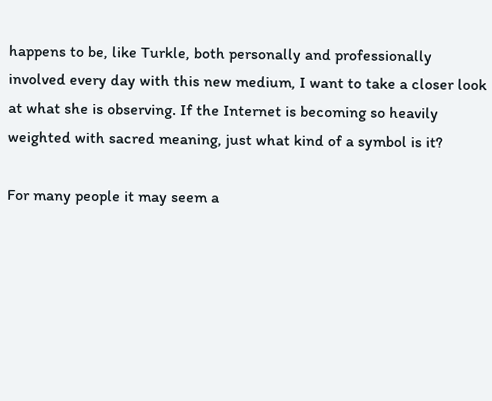happens to be, like Turkle, both personally and professionally involved every day with this new medium, I want to take a closer look at what she is observing. If the Internet is becoming so heavily weighted with sacred meaning, just what kind of a symbol is it?

For many people it may seem a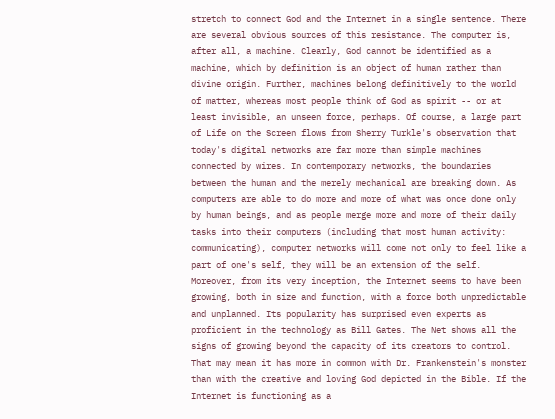stretch to connect God and the Internet in a single sentence. There are several obvious sources of this resistance. The computer is, after all, a machine. Clearly, God cannot be identified as a machine, which by definition is an object of human rather than divine origin. Further, machines belong definitively to the world of matter, whereas most people think of God as spirit -- or at least invisible, an unseen force, perhaps. Of course, a large part of Life on the Screen flows from Sherry Turkle's observation that today's digital networks are far more than simple machines connected by wires. In contemporary networks, the boundaries between the human and the merely mechanical are breaking down. As computers are able to do more and more of what was once done only by human beings, and as people merge more and more of their daily tasks into their computers (including that most human activity: communicating), computer networks will come not only to feel like a part of one's self, they will be an extension of the self. Moreover, from its very inception, the Internet seems to have been growing, both in size and function, with a force both unpredictable and unplanned. Its popularity has surprised even experts as proficient in the technology as Bill Gates. The Net shows all the signs of growing beyond the capacity of its creators to control. That may mean it has more in common with Dr. Frankenstein's monster than with the creative and loving God depicted in the Bible. If the Internet is functioning as a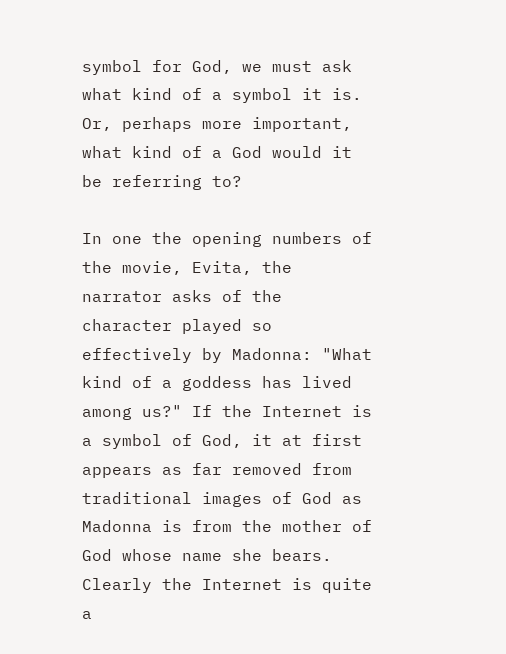symbol for God, we must ask what kind of a symbol it is. Or, perhaps more important, what kind of a God would it be referring to?

In one the opening numbers of the movie, Evita, the narrator asks of the character played so effectively by Madonna: "What kind of a goddess has lived among us?" If the Internet is a symbol of God, it at first appears as far removed from traditional images of God as Madonna is from the mother of God whose name she bears. Clearly the Internet is quite a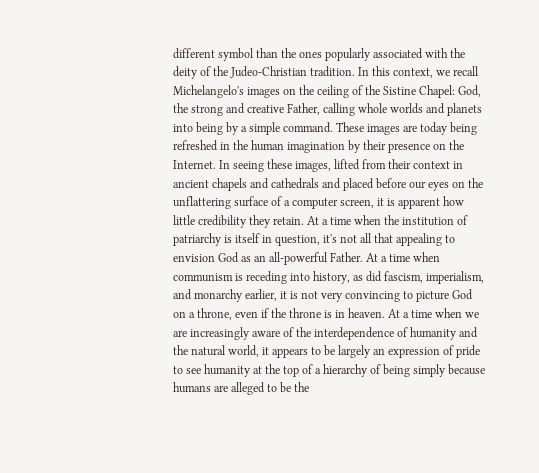different symbol than the ones popularly associated with the deity of the Judeo-Christian tradition. In this context, we recall Michelangelo's images on the ceiling of the Sistine Chapel: God, the strong and creative Father, calling whole worlds and planets into being by a simple command. These images are today being refreshed in the human imagination by their presence on the Internet. In seeing these images, lifted from their context in ancient chapels and cathedrals and placed before our eyes on the unflattering surface of a computer screen, it is apparent how little credibility they retain. At a time when the institution of patriarchy is itself in question, it's not all that appealing to envision God as an all-powerful Father. At a time when communism is receding into history, as did fascism, imperialism, and monarchy earlier, it is not very convincing to picture God on a throne, even if the throne is in heaven. At a time when we are increasingly aware of the interdependence of humanity and the natural world, it appears to be largely an expression of pride to see humanity at the top of a hierarchy of being simply because humans are alleged to be the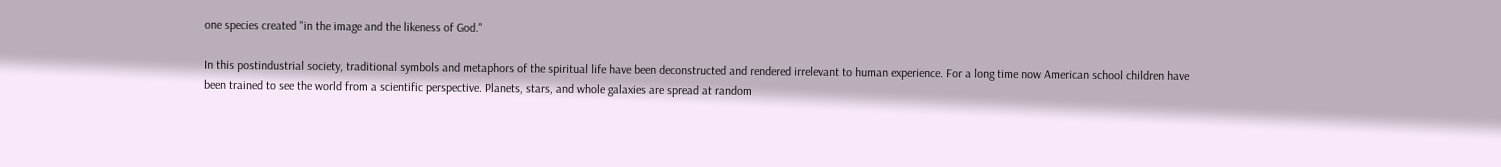one species created "in the image and the likeness of God."

In this postindustrial society, traditional symbols and metaphors of the spiritual life have been deconstructed and rendered irrelevant to human experience. For a long time now American school children have been trained to see the world from a scientific perspective. Planets, stars, and whole galaxies are spread at random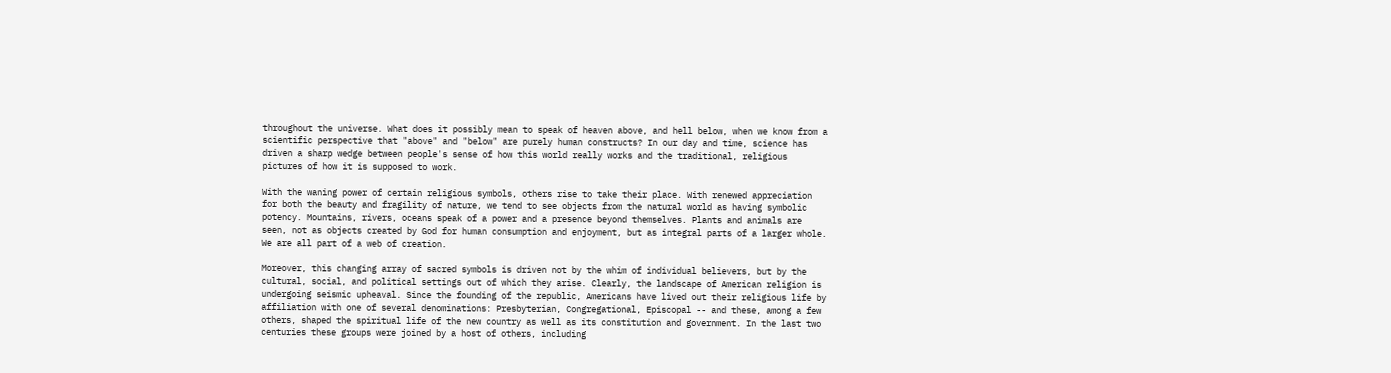throughout the universe. What does it possibly mean to speak of heaven above, and hell below, when we know from a scientific perspective that "above" and "below" are purely human constructs? In our day and time, science has driven a sharp wedge between people's sense of how this world really works and the traditional, religious pictures of how it is supposed to work.

With the waning power of certain religious symbols, others rise to take their place. With renewed appreciation for both the beauty and fragility of nature, we tend to see objects from the natural world as having symbolic potency. Mountains, rivers, oceans speak of a power and a presence beyond themselves. Plants and animals are seen, not as objects created by God for human consumption and enjoyment, but as integral parts of a larger whole. We are all part of a web of creation.

Moreover, this changing array of sacred symbols is driven not by the whim of individual believers, but by the cultural, social, and political settings out of which they arise. Clearly, the landscape of American religion is undergoing seismic upheaval. Since the founding of the republic, Americans have lived out their religious life by affiliation with one of several denominations: Presbyterian, Congregational, Episcopal -- and these, among a few others, shaped the spiritual life of the new country as well as its constitution and government. In the last two centuries these groups were joined by a host of others, including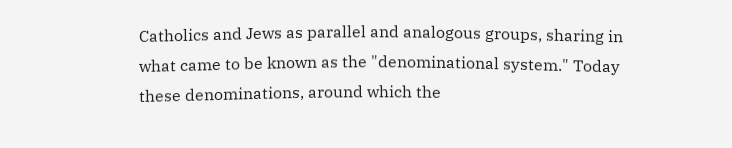Catholics and Jews as parallel and analogous groups, sharing in what came to be known as the "denominational system." Today these denominations, around which the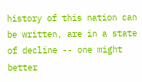history of this nation can be written, are in a state of decline -- one might better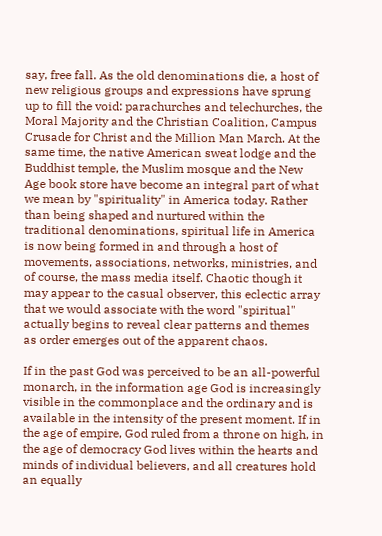say, free fall. As the old denominations die, a host of new religious groups and expressions have sprung up to fill the void: parachurches and telechurches, the Moral Majority and the Christian Coalition, Campus Crusade for Christ and the Million Man March. At the same time, the native American sweat lodge and the Buddhist temple, the Muslim mosque and the New Age book store have become an integral part of what we mean by "spirituality" in America today. Rather than being shaped and nurtured within the traditional denominations, spiritual life in America is now being formed in and through a host of movements, associations, networks, ministries, and of course, the mass media itself. Chaotic though it may appear to the casual observer, this eclectic array that we would associate with the word "spiritual" actually begins to reveal clear patterns and themes as order emerges out of the apparent chaos.

If in the past God was perceived to be an all-powerful monarch, in the information age God is increasingly visible in the commonplace and the ordinary and is available in the intensity of the present moment. If in the age of empire, God ruled from a throne on high, in the age of democracy God lives within the hearts and minds of individual believers, and all creatures hold an equally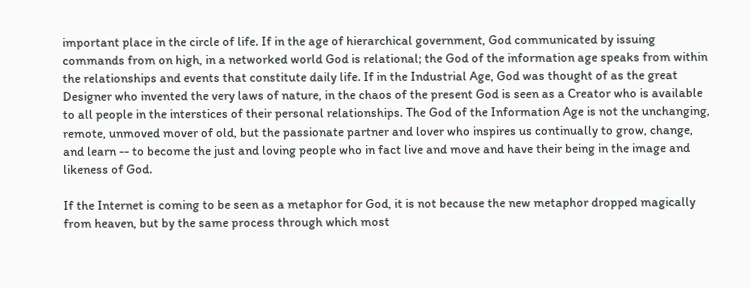important place in the circle of life. If in the age of hierarchical government, God communicated by issuing commands from on high, in a networked world God is relational; the God of the information age speaks from within the relationships and events that constitute daily life. If in the Industrial Age, God was thought of as the great Designer who invented the very laws of nature, in the chaos of the present God is seen as a Creator who is available to all people in the interstices of their personal relationships. The God of the Information Age is not the unchanging, remote, unmoved mover of old, but the passionate partner and lover who inspires us continually to grow, change, and learn -- to become the just and loving people who in fact live and move and have their being in the image and likeness of God.

If the Internet is coming to be seen as a metaphor for God, it is not because the new metaphor dropped magically from heaven, but by the same process through which most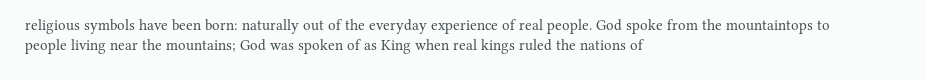religious symbols have been born: naturally out of the everyday experience of real people. God spoke from the mountaintops to people living near the mountains; God was spoken of as King when real kings ruled the nations of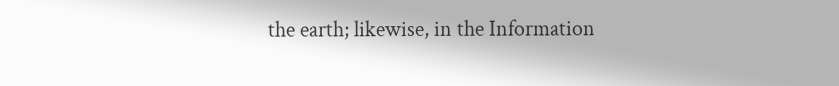the earth; likewise, in the Information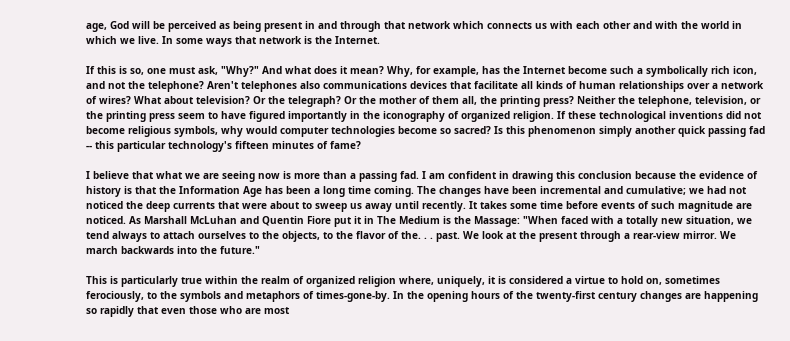age, God will be perceived as being present in and through that network which connects us with each other and with the world in which we live. In some ways that network is the Internet.

If this is so, one must ask, "Why?" And what does it mean? Why, for example, has the Internet become such a symbolically rich icon, and not the telephone? Aren't telephones also communications devices that facilitate all kinds of human relationships over a network of wires? What about television? Or the telegraph? Or the mother of them all, the printing press? Neither the telephone, television, or the printing press seem to have figured importantly in the iconography of organized religion. If these technological inventions did not become religious symbols, why would computer technologies become so sacred? Is this phenomenon simply another quick passing fad -- this particular technology's fifteen minutes of fame?

I believe that what we are seeing now is more than a passing fad. I am confident in drawing this conclusion because the evidence of history is that the Information Age has been a long time coming. The changes have been incremental and cumulative; we had not noticed the deep currents that were about to sweep us away until recently. It takes some time before events of such magnitude are noticed. As Marshall McLuhan and Quentin Fiore put it in The Medium is the Massage: "When faced with a totally new situation, we tend always to attach ourselves to the objects, to the flavor of the. . . past. We look at the present through a rear-view mirror. We march backwards into the future."

This is particularly true within the realm of organized religion where, uniquely, it is considered a virtue to hold on, sometimes ferociously, to the symbols and metaphors of times-gone-by. In the opening hours of the twenty-first century changes are happening so rapidly that even those who are most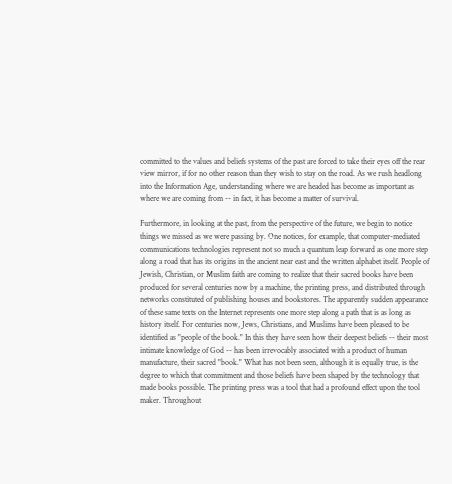committed to the values and beliefs systems of the past are forced to take their eyes off the rear view mirror, if for no other reason than they wish to stay on the road. As we rush headlong into the Information Age, understanding where we are headed has become as important as where we are coming from -- in fact, it has become a matter of survival.

Furthermore, in looking at the past, from the perspective of the future, we begin to notice things we missed as we were passing by. One notices, for example, that computer-mediated communications technologies represent not so much a quantum leap forward as one more step along a road that has its origins in the ancient near east and the written alphabet itself. People of Jewish, Christian, or Muslim faith are coming to realize that their sacred books have been produced for several centuries now by a machine, the printing press, and distributed through networks constituted of publishing houses and bookstores. The apparently sudden appearance of these same texts on the Internet represents one more step along a path that is as long as history itself. For centuries now, Jews, Christians, and Muslims have been pleased to be identified as "people of the book." In this they have seen how their deepest beliefs -- their most intimate knowledge of God -- has been irrevocably associated with a product of human manufacture, their sacred "book." What has not been seen, although it is equally true, is the degree to which that commitment and those beliefs have been shaped by the technology that made books possible. The printing press was a tool that had a profound effect upon the tool maker. Throughout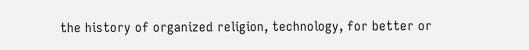the history of organized religion, technology, for better or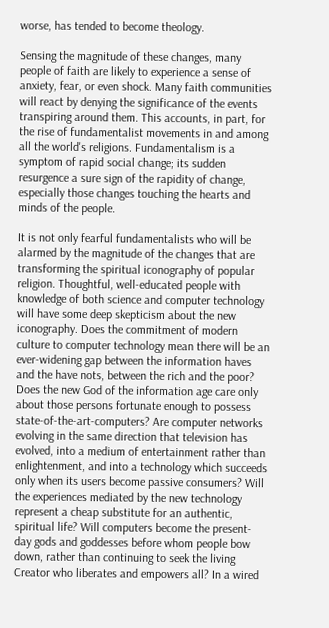worse, has tended to become theology.

Sensing the magnitude of these changes, many people of faith are likely to experience a sense of anxiety, fear, or even shock. Many faith communities will react by denying the significance of the events transpiring around them. This accounts, in part, for the rise of fundamentalist movements in and among all the world's religions. Fundamentalism is a symptom of rapid social change; its sudden resurgence a sure sign of the rapidity of change, especially those changes touching the hearts and minds of the people.

It is not only fearful fundamentalists who will be alarmed by the magnitude of the changes that are transforming the spiritual iconography of popular religion. Thoughtful, well-educated people with knowledge of both science and computer technology will have some deep skepticism about the new iconography. Does the commitment of modern culture to computer technology mean there will be an ever-widening gap between the information haves and the have nots, between the rich and the poor? Does the new God of the information age care only about those persons fortunate enough to possess state-of-the-art-computers? Are computer networks evolving in the same direction that television has evolved, into a medium of entertainment rather than enlightenment, and into a technology which succeeds only when its users become passive consumers? Will the experiences mediated by the new technology represent a cheap substitute for an authentic, spiritual life? Will computers become the present-day gods and goddesses before whom people bow down, rather than continuing to seek the living Creator who liberates and empowers all? In a wired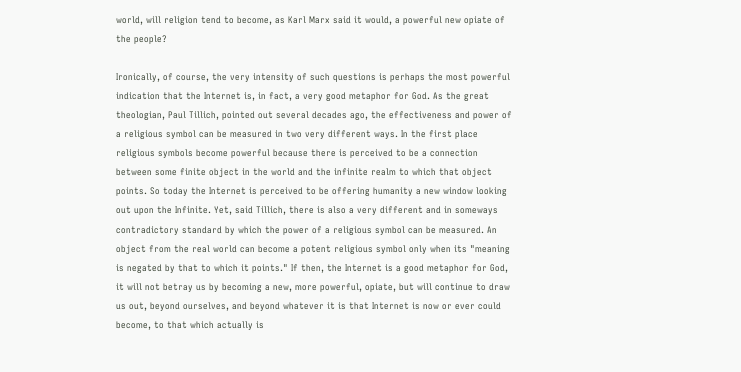world, will religion tend to become, as Karl Marx said it would, a powerful new opiate of the people?

Ironically, of course, the very intensity of such questions is perhaps the most powerful indication that the Internet is, in fact, a very good metaphor for God. As the great theologian, Paul Tillich, pointed out several decades ago, the effectiveness and power of a religious symbol can be measured in two very different ways. In the first place religious symbols become powerful because there is perceived to be a connection between some finite object in the world and the infinite realm to which that object points. So today the Internet is perceived to be offering humanity a new window looking out upon the Infinite. Yet, said Tillich, there is also a very different and in someways contradictory standard by which the power of a religious symbol can be measured. An object from the real world can become a potent religious symbol only when its "meaning is negated by that to which it points." If then, the Internet is a good metaphor for God, it will not betray us by becoming a new, more powerful, opiate, but will continue to draw us out, beyond ourselves, and beyond whatever it is that Internet is now or ever could become, to that which actually is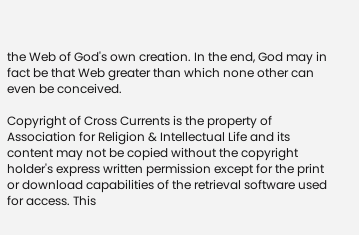the Web of God's own creation. In the end, God may in fact be that Web greater than which none other can even be conceived.

Copyright of Cross Currents is the property of Association for Religion & Intellectual Life and its content may not be copied without the copyright holder's express written permission except for the print or download capabilities of the retrieval software used for access. This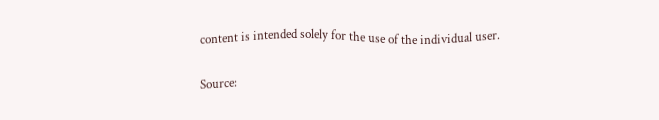content is intended solely for the use of the individual user.

Source: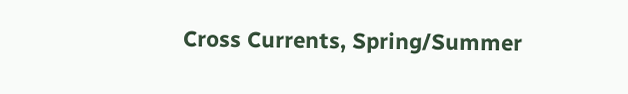Cross Currents, Spring/Summer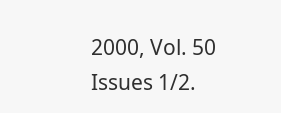2000, Vol. 50  Issues 1/2.